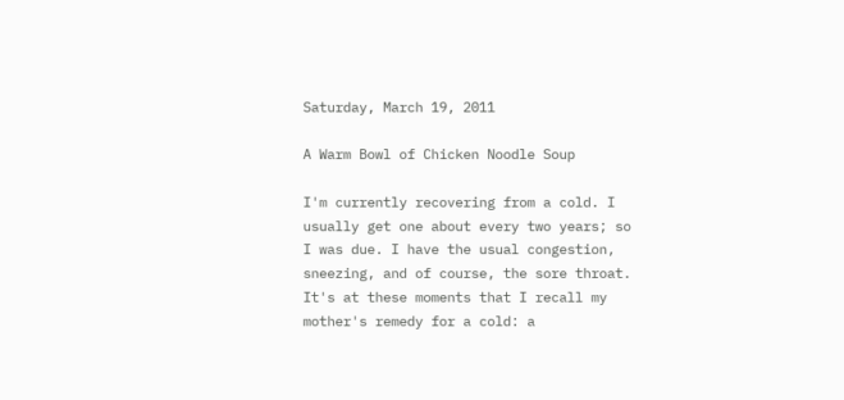Saturday, March 19, 2011

A Warm Bowl of Chicken Noodle Soup

I'm currently recovering from a cold. I usually get one about every two years; so I was due. I have the usual congestion, sneezing, and of course, the sore throat. It's at these moments that I recall my mother's remedy for a cold: a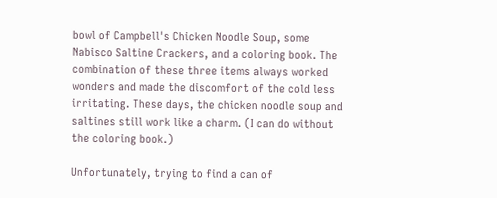bowl of Campbell's Chicken Noodle Soup, some Nabisco Saltine Crackers, and a coloring book. The combination of these three items always worked wonders and made the discomfort of the cold less irritating. These days, the chicken noodle soup and saltines still work like a charm. (I can do without the coloring book.)

Unfortunately, trying to find a can of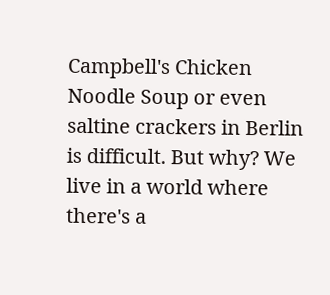Campbell's Chicken Noodle Soup or even saltine crackers in Berlin is difficult. But why? We live in a world where there's a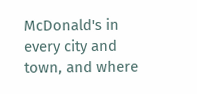McDonald's in every city and town, and where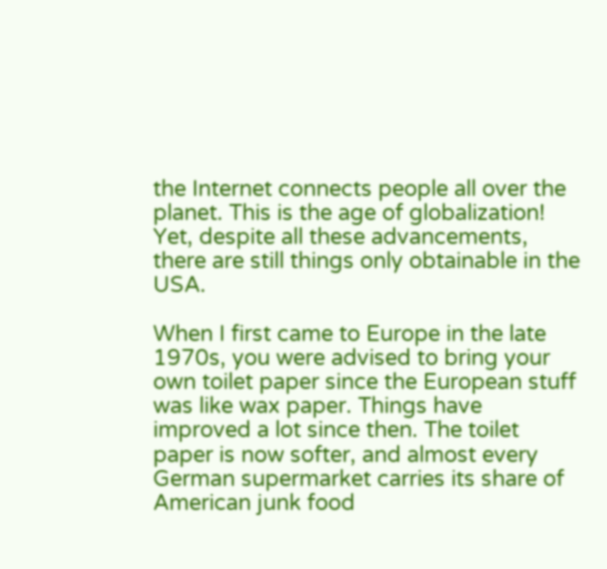the Internet connects people all over the planet. This is the age of globalization! Yet, despite all these advancements, there are still things only obtainable in the USA.

When I first came to Europe in the late 1970s, you were advised to bring your own toilet paper since the European stuff was like wax paper. Things have improved a lot since then. The toilet paper is now softer, and almost every German supermarket carries its share of American junk food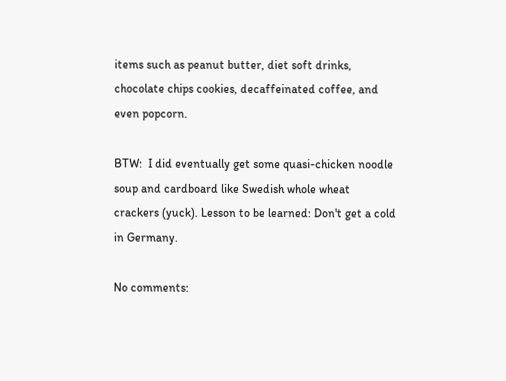items such as peanut butter, diet soft drinks, chocolate chips cookies, decaffeinated coffee, and even popcorn.

BTW:  I did eventually get some quasi-chicken noodle soup and cardboard like Swedish whole wheat crackers (yuck). Lesson to be learned: Don't get a cold in Germany.

No comments: